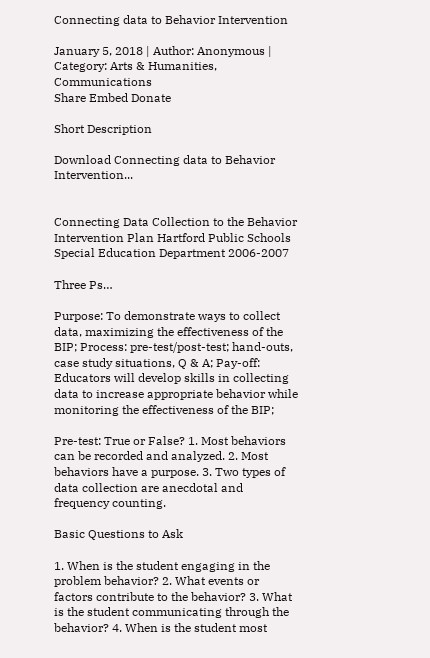Connecting data to Behavior Intervention

January 5, 2018 | Author: Anonymous | Category: Arts & Humanities, Communications
Share Embed Donate

Short Description

Download Connecting data to Behavior Intervention...


Connecting Data Collection to the Behavior Intervention Plan Hartford Public Schools Special Education Department 2006-2007

Three Ps…

Purpose: To demonstrate ways to collect data, maximizing the effectiveness of the BIP; Process: pre-test/post-test; hand-outs, case study situations, Q & A; Pay-off: Educators will develop skills in collecting data to increase appropriate behavior while monitoring the effectiveness of the BIP;

Pre-test: True or False? 1. Most behaviors can be recorded and analyzed. 2. Most behaviors have a purpose. 3. Two types of data collection are anecdotal and frequency counting.

Basic Questions to Ask

1. When is the student engaging in the problem behavior? 2. What events or factors contribute to the behavior? 3. What is the student communicating through the behavior? 4. When is the student most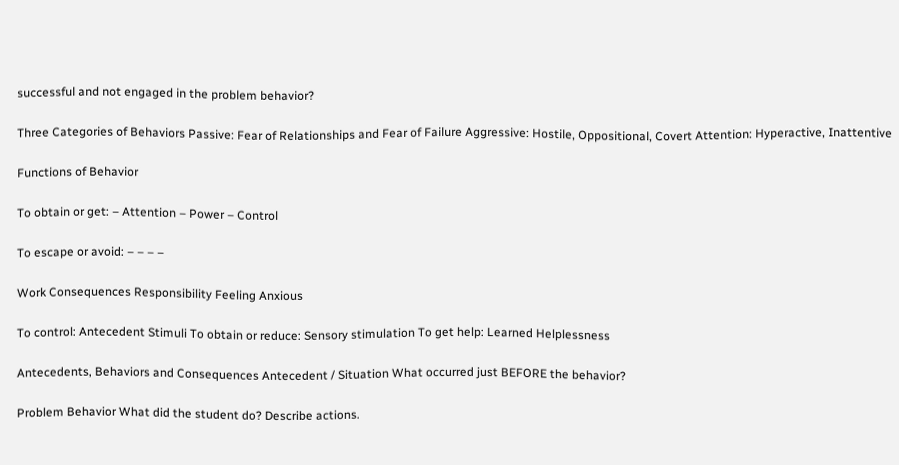successful and not engaged in the problem behavior?

Three Categories of Behaviors Passive: Fear of Relationships and Fear of Failure Aggressive: Hostile, Oppositional, Covert Attention: Hyperactive, Inattentive

Functions of Behavior

To obtain or get: – Attention – Power – Control

To escape or avoid: – – – –

Work Consequences Responsibility Feeling Anxious

To control: Antecedent Stimuli To obtain or reduce: Sensory stimulation To get help: Learned Helplessness

Antecedents, Behaviors and Consequences Antecedent / Situation What occurred just BEFORE the behavior?

Problem Behavior What did the student do? Describe actions.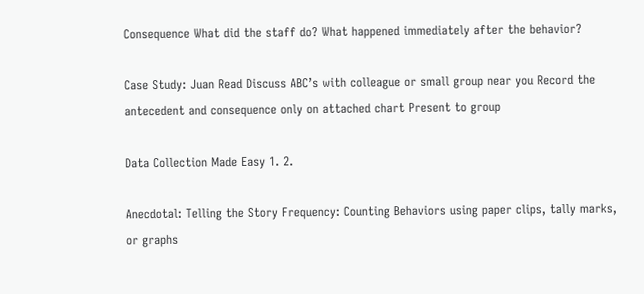Consequence What did the staff do? What happened immediately after the behavior?

Case Study: Juan Read Discuss ABC’s with colleague or small group near you Record the antecedent and consequence only on attached chart Present to group

Data Collection Made Easy 1. 2.

Anecdotal: Telling the Story Frequency: Counting Behaviors using paper clips, tally marks, or graphs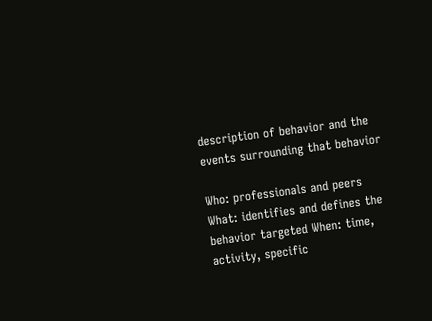description of behavior and the events surrounding that behavior

Who: professionals and peers What: identifies and defines the behavior targeted When: time, activity, specific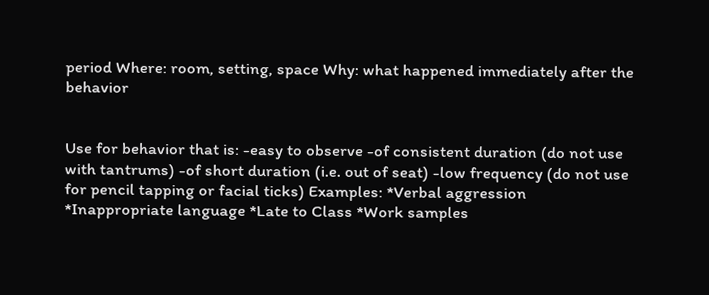period Where: room, setting, space Why: what happened immediately after the behavior


Use for behavior that is: -easy to observe -of consistent duration (do not use with tantrums) -of short duration (i.e. out of seat) -low frequency (do not use for pencil tapping or facial ticks) Examples: *Verbal aggression *Inappropriate language *Late to Class *Work samples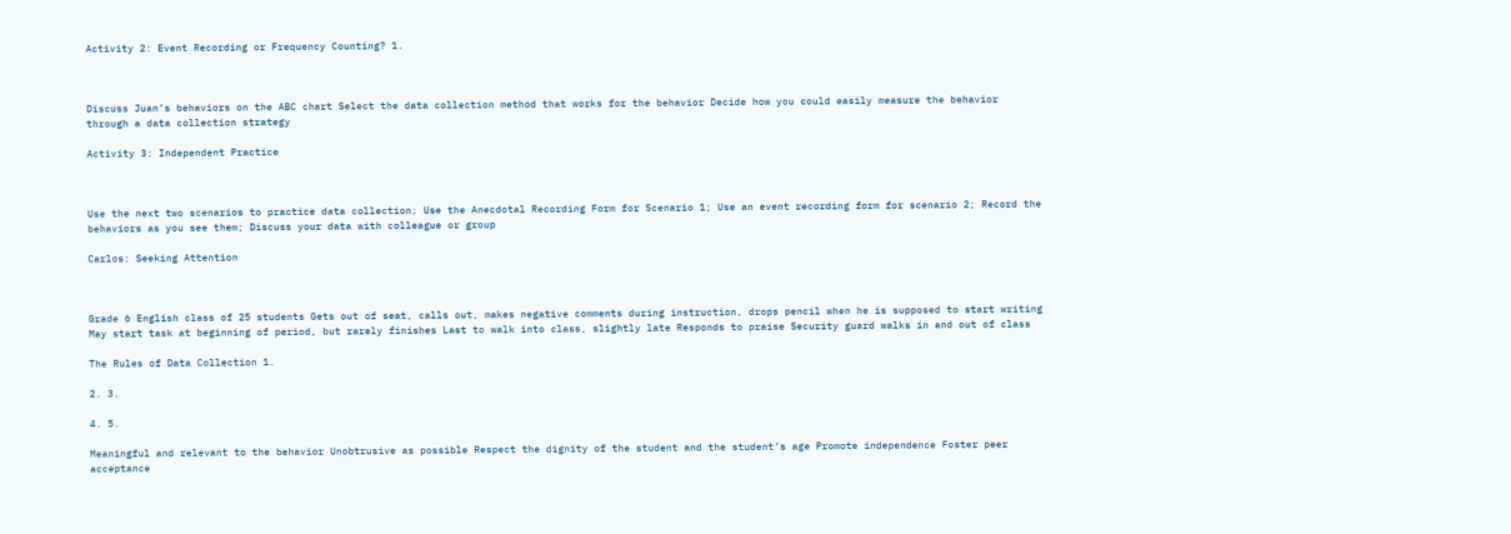Activity 2: Event Recording or Frequency Counting? 1.



Discuss Juan’s behaviors on the ABC chart Select the data collection method that works for the behavior Decide how you could easily measure the behavior through a data collection strategy

Activity 3: Independent Practice



Use the next two scenarios to practice data collection; Use the Anecdotal Recording Form for Scenario 1; Use an event recording form for scenario 2; Record the behaviors as you see them; Discuss your data with colleague or group

Carlos: Seeking Attention



Grade 6 English class of 25 students Gets out of seat, calls out, makes negative comments during instruction, drops pencil when he is supposed to start writing May start task at beginning of period, but rarely finishes Last to walk into class, slightly late Responds to praise Security guard walks in and out of class

The Rules of Data Collection 1.

2. 3.

4. 5.

Meaningful and relevant to the behavior Unobtrusive as possible Respect the dignity of the student and the student’s age Promote independence Foster peer acceptance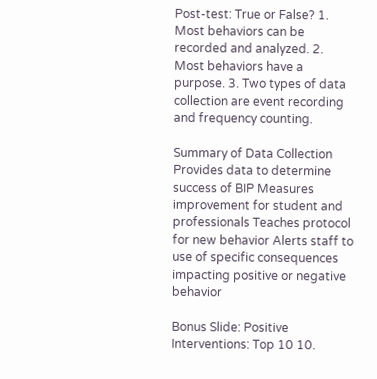Post-test: True or False? 1. Most behaviors can be recorded and analyzed. 2. Most behaviors have a purpose. 3. Two types of data collection are event recording and frequency counting.

Summary of Data Collection Provides data to determine success of BIP Measures improvement for student and professionals Teaches protocol for new behavior Alerts staff to use of specific consequences impacting positive or negative behavior

Bonus Slide: Positive Interventions: Top 10 10.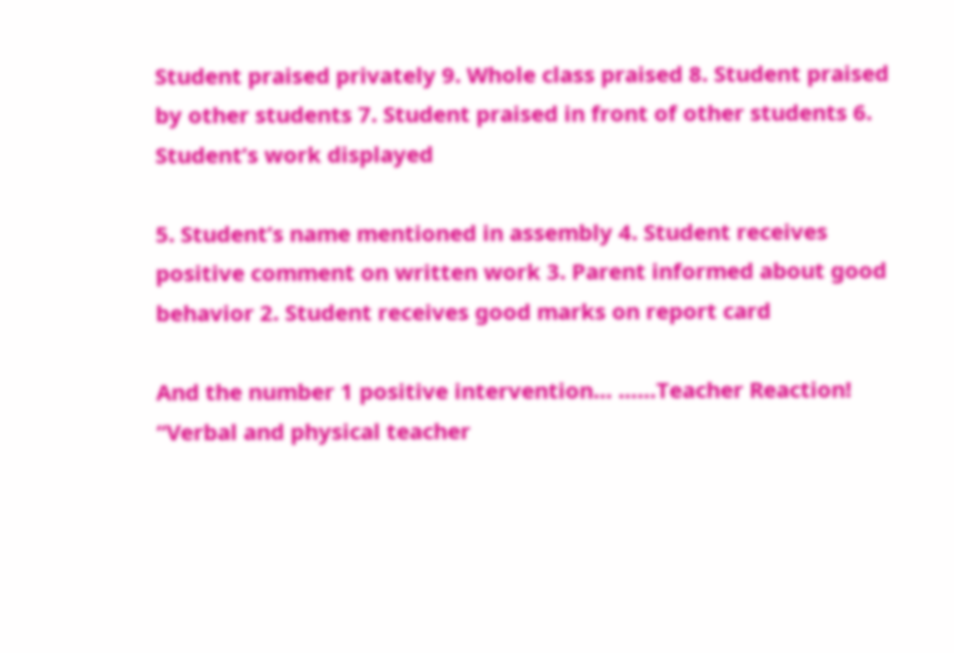Student praised privately 9. Whole class praised 8. Student praised by other students 7. Student praised in front of other students 6. Student’s work displayed

5. Student’s name mentioned in assembly 4. Student receives positive comment on written work 3. Parent informed about good behavior 2. Student receives good marks on report card

And the number 1 positive intervention… ……Teacher Reaction! “Verbal and physical teacher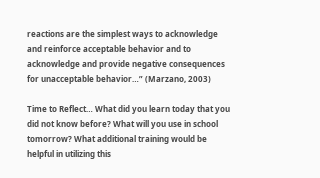reactions are the simplest ways to acknowledge and reinforce acceptable behavior and to acknowledge and provide negative consequences for unacceptable behavior…” (Marzano, 2003)

Time to Reflect… What did you learn today that you did not know before? What will you use in school tomorrow? What additional training would be helpful in utilizing this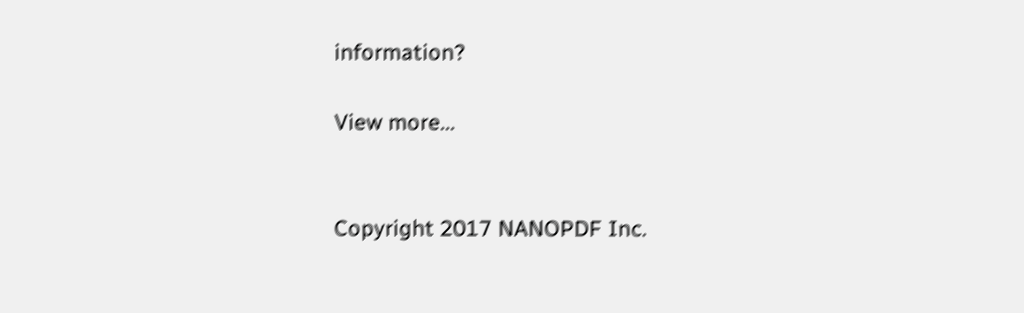information?

View more...


Copyright 2017 NANOPDF Inc.